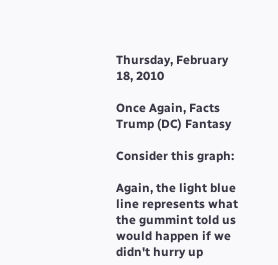Thursday, February 18, 2010

Once Again, Facts Trump (DC) Fantasy

Consider this graph:

Again, the light blue line represents what the gummint told us would happen if we didn't hurry up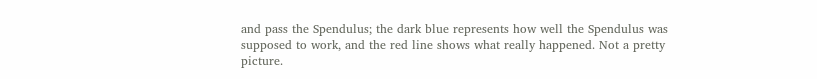and pass the Spendulus; the dark blue represents how well the Spendulus was supposed to work, and the red line shows what really happened. Not a pretty picture.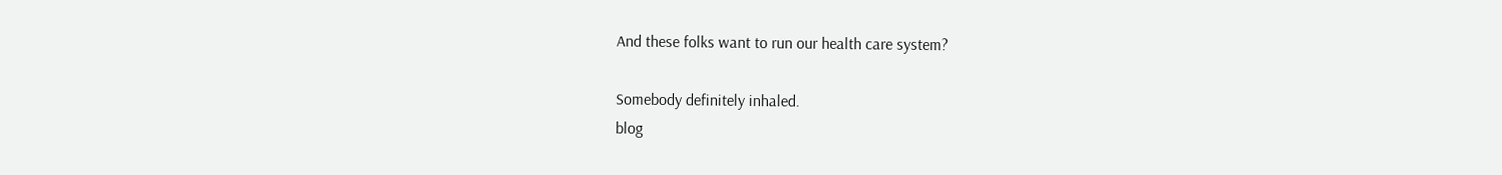And these folks want to run our health care system?

Somebody definitely inhaled.
blog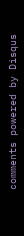comments powered by Disqus